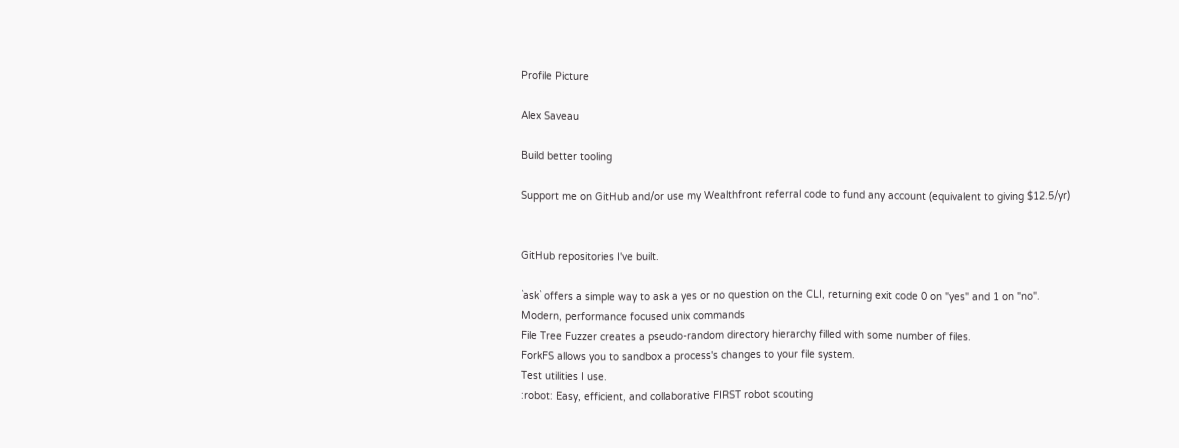Profile Picture

Alex Saveau

Build better tooling

Support me on GitHub and/or use my Wealthfront referral code to fund any account (equivalent to giving $12.5/yr)


GitHub repositories I've built.

`ask` offers a simple way to ask a yes or no question on the CLI, returning exit code 0 on "yes" and 1 on "no".
Modern, performance focused unix commands
File Tree Fuzzer creates a pseudo-random directory hierarchy filled with some number of files.
ForkFS allows you to sandbox a process's changes to your file system.
Test utilities I use.
:robot: Easy, efficient, and collaborative FIRST robot scouting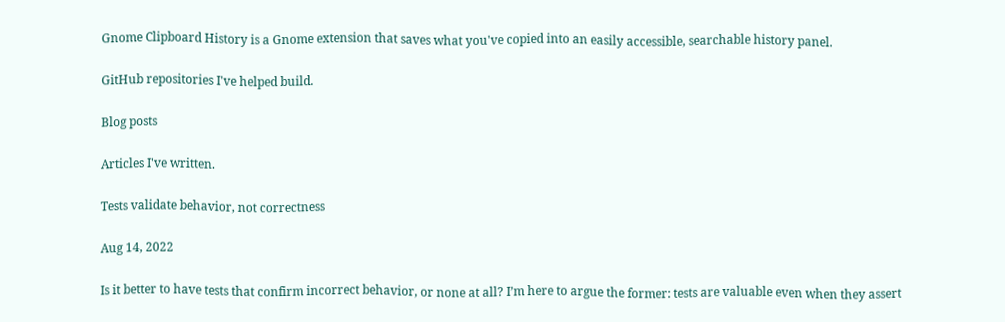Gnome Clipboard History is a Gnome extension that saves what you've copied into an easily accessible, searchable history panel.

GitHub repositories I've helped build.

Blog posts

Articles I've written.

Tests validate behavior, not correctness

Aug 14, 2022

Is it better to have tests that confirm incorrect behavior, or none at all? I’m here to argue the former: tests are valuable even when they assert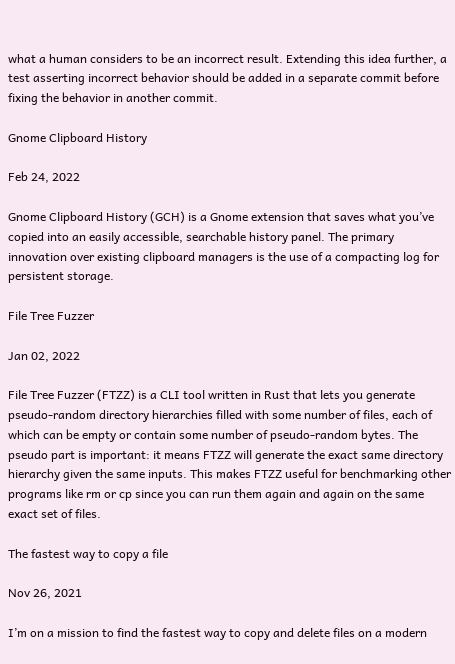what a human considers to be an incorrect result. Extending this idea further, a test asserting incorrect behavior should be added in a separate commit before fixing the behavior in another commit.

Gnome Clipboard History

Feb 24, 2022

Gnome Clipboard History (GCH) is a Gnome extension that saves what you’ve copied into an easily accessible, searchable history panel. The primary innovation over existing clipboard managers is the use of a compacting log for persistent storage.

File Tree Fuzzer

Jan 02, 2022

File Tree Fuzzer (FTZZ) is a CLI tool written in Rust that lets you generate pseudo-random directory hierarchies filled with some number of files, each of which can be empty or contain some number of pseudo-random bytes. The pseudo part is important: it means FTZZ will generate the exact same directory hierarchy given the same inputs. This makes FTZZ useful for benchmarking other programs like rm or cp since you can run them again and again on the same exact set of files.

The fastest way to copy a file

Nov 26, 2021

I’m on a mission to find the fastest way to copy and delete files on a modern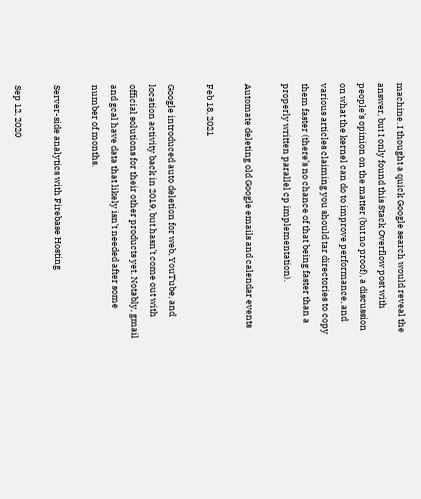machine. I thought a quick Google search would reveal the answer, but I only found this Stack Overflow post with people’s opinion on the matter (but no proof), a discussion on what the kernel can do to improve performance, and various articles claiming you should tar directories to copy them faster (there’s no chance of that being faster than a properly written parallel cp implementation).

Automate deleting old Google emails and calendar events

Feb 18, 2021

Google introduced auto deletion for web, YouTube, and location activity back in 2019, but hasn’t come out with official solutions for their other products yet. Notably, gmail and gcal have data that likely isn’t needed after some number of months.

Server-side analytics with Firebase Hosting

Sep 12, 2020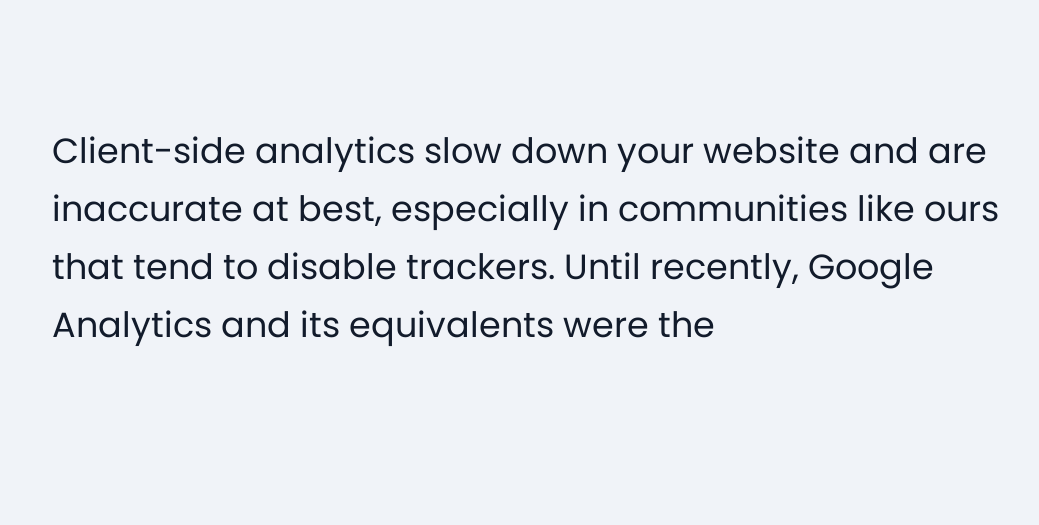Client-side analytics slow down your website and are inaccurate at best, especially in communities like ours that tend to disable trackers. Until recently, Google Analytics and its equivalents were the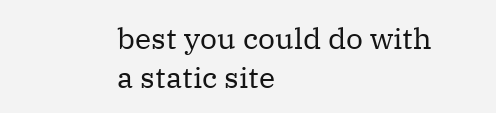best you could do with a static site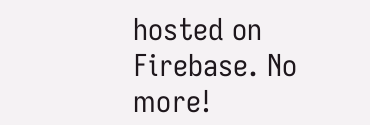hosted on Firebase. No more!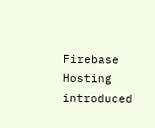Firebase Hosting introduced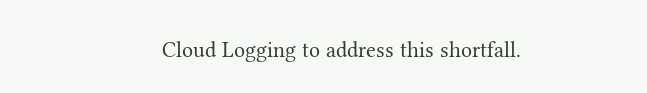Cloud Logging to address this shortfall.